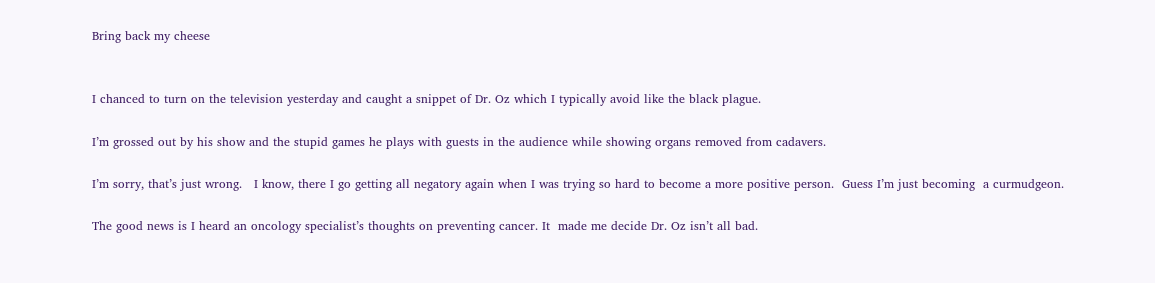Bring back my cheese


I chanced to turn on the television yesterday and caught a snippet of Dr. Oz which I typically avoid like the black plague.

I’m grossed out by his show and the stupid games he plays with guests in the audience while showing organs removed from cadavers.

I’m sorry, that’s just wrong.   I know, there I go getting all negatory again when I was trying so hard to become a more positive person.  Guess I’m just becoming  a curmudgeon.

The good news is I heard an oncology specialist’s thoughts on preventing cancer. It  made me decide Dr. Oz isn’t all bad.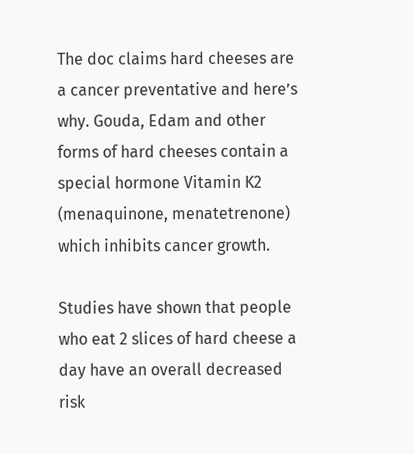The doc claims hard cheeses are a cancer preventative and here’s why. Gouda, Edam and other forms of hard cheeses contain a special hormone Vitamin K2 (menaquinone, menatetrenone) which inhibits cancer growth.

Studies have shown that people who eat 2 slices of hard cheese a day have an overall decreased risk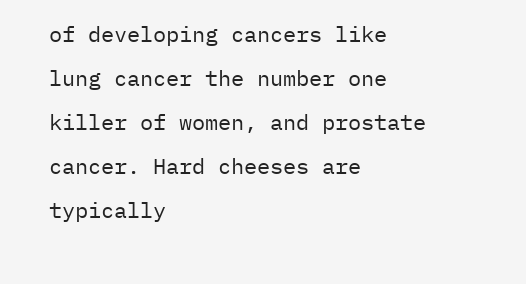of developing cancers like lung cancer the number one killer of women, and prostate cancer. Hard cheeses are typically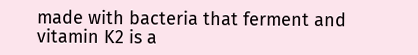made with bacteria that ferment and vitamin K2 is a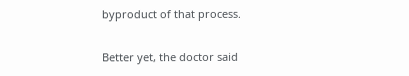byproduct of that process.

Better yet, the doctor said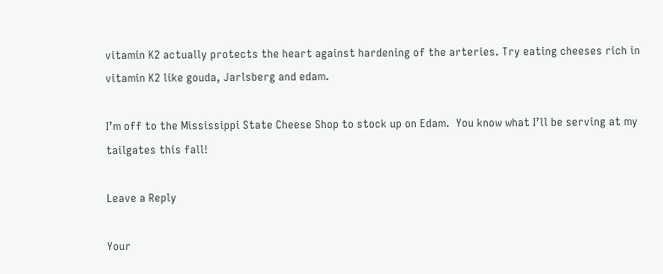vitamin K2 actually protects the heart against hardening of the arteries. Try eating cheeses rich in vitamin K2 like gouda, Jarlsberg and edam.

I’m off to the Mississippi State Cheese Shop to stock up on Edam.  You know what I’ll be serving at my tailgates this fall!

Leave a Reply

Your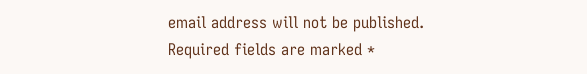email address will not be published. Required fields are marked *